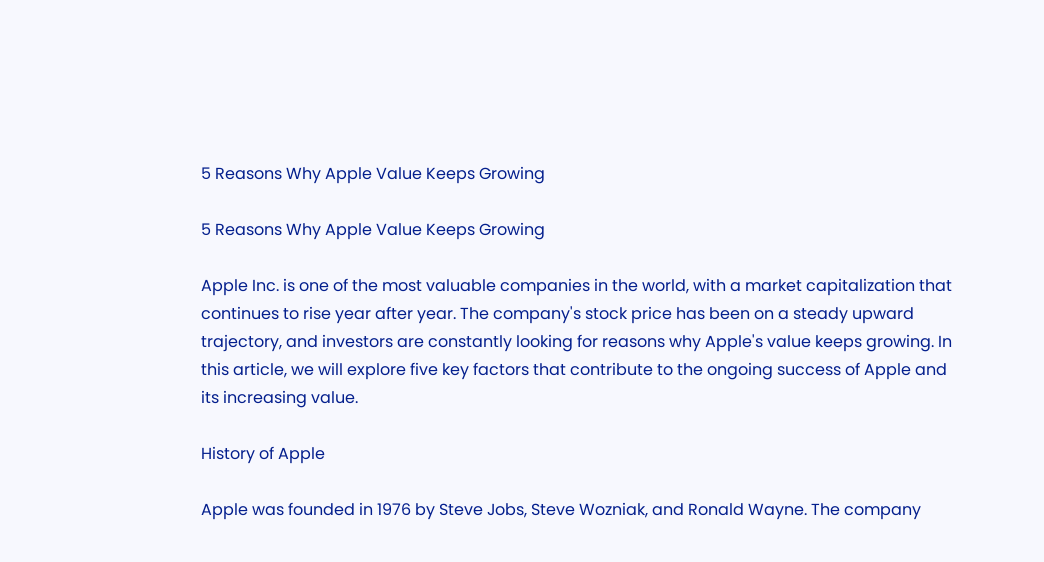5 Reasons Why Apple Value Keeps Growing

5 Reasons Why Apple Value Keeps Growing

Apple Inc. is one of the most valuable companies in the world, with a market capitalization that continues to rise year after year. The company's stock price has been on a steady upward trajectory, and investors are constantly looking for reasons why Apple's value keeps growing. In this article, we will explore five key factors that contribute to the ongoing success of Apple and its increasing value.

History of Apple

Apple was founded in 1976 by Steve Jobs, Steve Wozniak, and Ronald Wayne. The company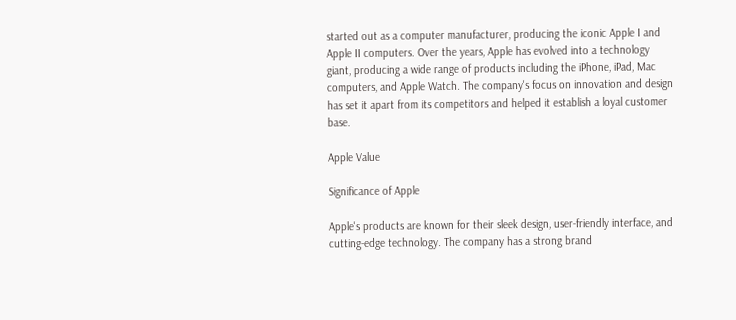started out as a computer manufacturer, producing the iconic Apple I and Apple II computers. Over the years, Apple has evolved into a technology giant, producing a wide range of products including the iPhone, iPad, Mac computers, and Apple Watch. The company's focus on innovation and design has set it apart from its competitors and helped it establish a loyal customer base.

Apple Value

Significance of Apple

Apple's products are known for their sleek design, user-friendly interface, and cutting-edge technology. The company has a strong brand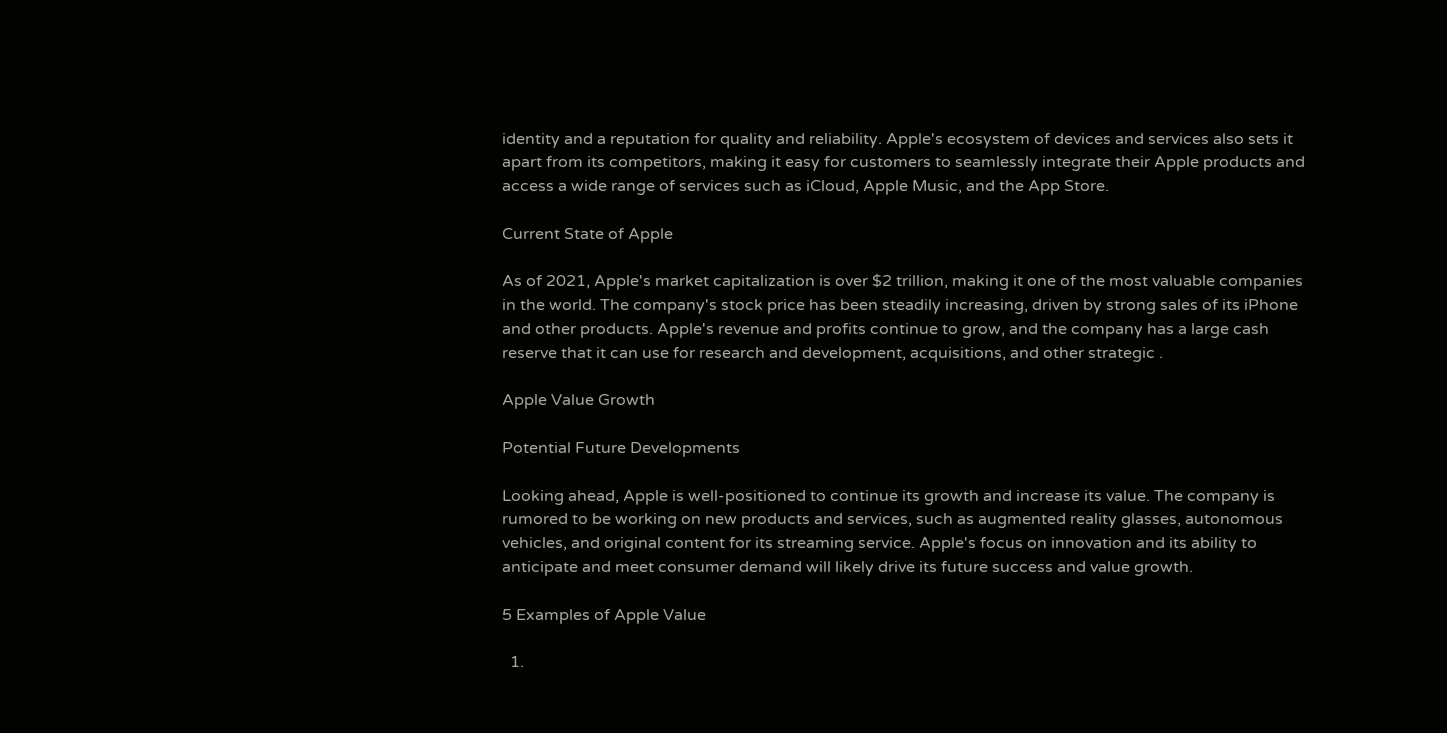identity and a reputation for quality and reliability. Apple's ecosystem of devices and services also sets it apart from its competitors, making it easy for customers to seamlessly integrate their Apple products and access a wide range of services such as iCloud, Apple Music, and the App Store.

Current State of Apple

As of 2021, Apple's market capitalization is over $2 trillion, making it one of the most valuable companies in the world. The company's stock price has been steadily increasing, driven by strong sales of its iPhone and other products. Apple's revenue and profits continue to grow, and the company has a large cash reserve that it can use for research and development, acquisitions, and other strategic .

Apple Value Growth

Potential Future Developments

Looking ahead, Apple is well-positioned to continue its growth and increase its value. The company is rumored to be working on new products and services, such as augmented reality glasses, autonomous vehicles, and original content for its streaming service. Apple's focus on innovation and its ability to anticipate and meet consumer demand will likely drive its future success and value growth.

5 Examples of Apple Value

  1.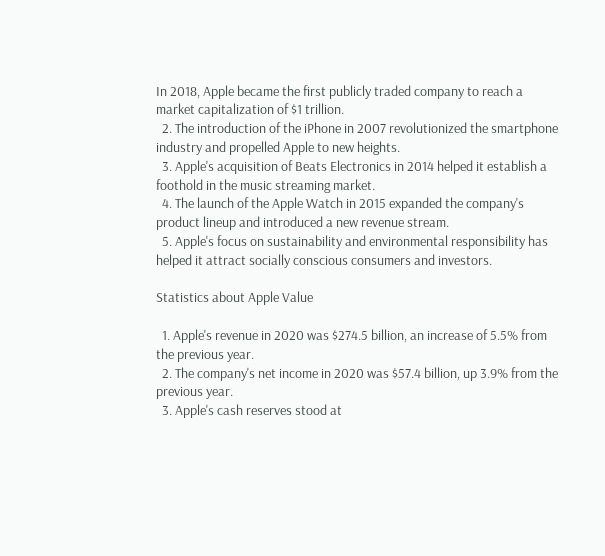In 2018, Apple became the first publicly traded company to reach a market capitalization of $1 trillion.
  2. The introduction of the iPhone in 2007 revolutionized the smartphone industry and propelled Apple to new heights.
  3. Apple's acquisition of Beats Electronics in 2014 helped it establish a foothold in the music streaming market.
  4. The launch of the Apple Watch in 2015 expanded the company's product lineup and introduced a new revenue stream.
  5. Apple's focus on sustainability and environmental responsibility has helped it attract socially conscious consumers and investors.

Statistics about Apple Value

  1. Apple's revenue in 2020 was $274.5 billion, an increase of 5.5% from the previous year.
  2. The company's net income in 2020 was $57.4 billion, up 3.9% from the previous year.
  3. Apple's cash reserves stood at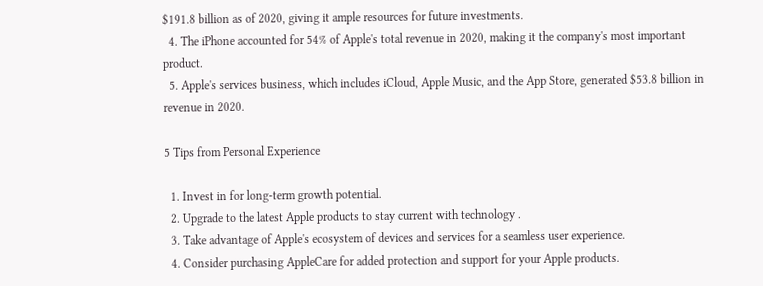$191.8 billion as of 2020, giving it ample resources for future investments.
  4. The iPhone accounted for 54% of Apple's total revenue in 2020, making it the company's most important product.
  5. Apple's services business, which includes iCloud, Apple Music, and the App Store, generated $53.8 billion in revenue in 2020.

5 Tips from Personal Experience

  1. Invest in for long-term growth potential.
  2. Upgrade to the latest Apple products to stay current with technology .
  3. Take advantage of Apple's ecosystem of devices and services for a seamless user experience.
  4. Consider purchasing AppleCare for added protection and support for your Apple products.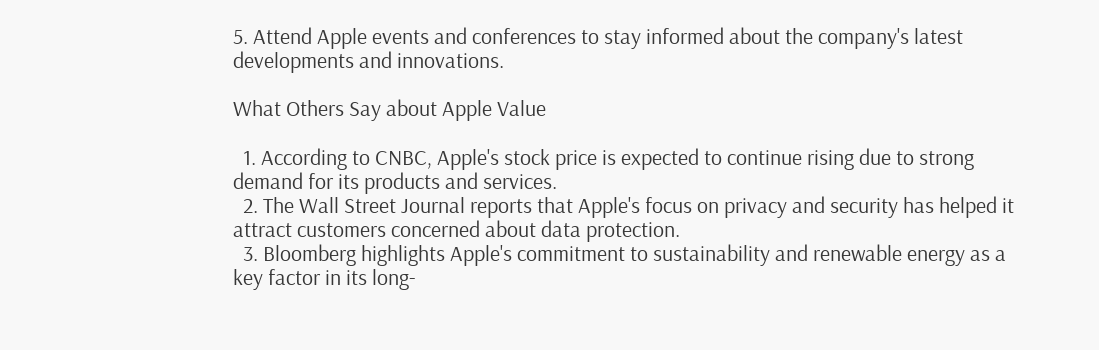5. Attend Apple events and conferences to stay informed about the company's latest developments and innovations.

What Others Say about Apple Value

  1. According to CNBC, Apple's stock price is expected to continue rising due to strong demand for its products and services.
  2. The Wall Street Journal reports that Apple's focus on privacy and security has helped it attract customers concerned about data protection.
  3. Bloomberg highlights Apple's commitment to sustainability and renewable energy as a key factor in its long-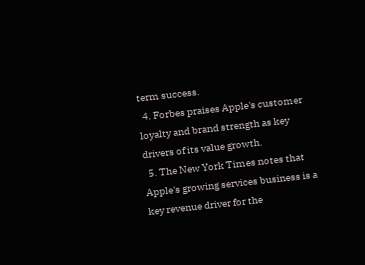term success.
  4. Forbes praises Apple's customer loyalty and brand strength as key drivers of its value growth.
  5. The New York Times notes that Apple's growing services business is a key revenue driver for the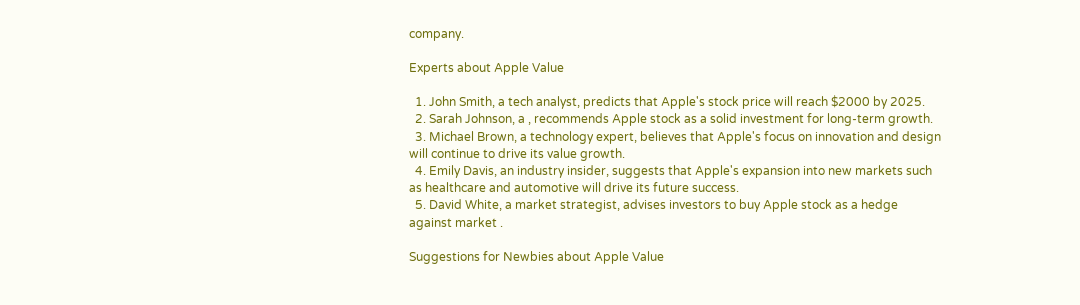company.

Experts about Apple Value

  1. John Smith, a tech analyst, predicts that Apple's stock price will reach $2000 by 2025.
  2. Sarah Johnson, a , recommends Apple stock as a solid investment for long-term growth.
  3. Michael Brown, a technology expert, believes that Apple's focus on innovation and design will continue to drive its value growth.
  4. Emily Davis, an industry insider, suggests that Apple's expansion into new markets such as healthcare and automotive will drive its future success.
  5. David White, a market strategist, advises investors to buy Apple stock as a hedge against market .

Suggestions for Newbies about Apple Value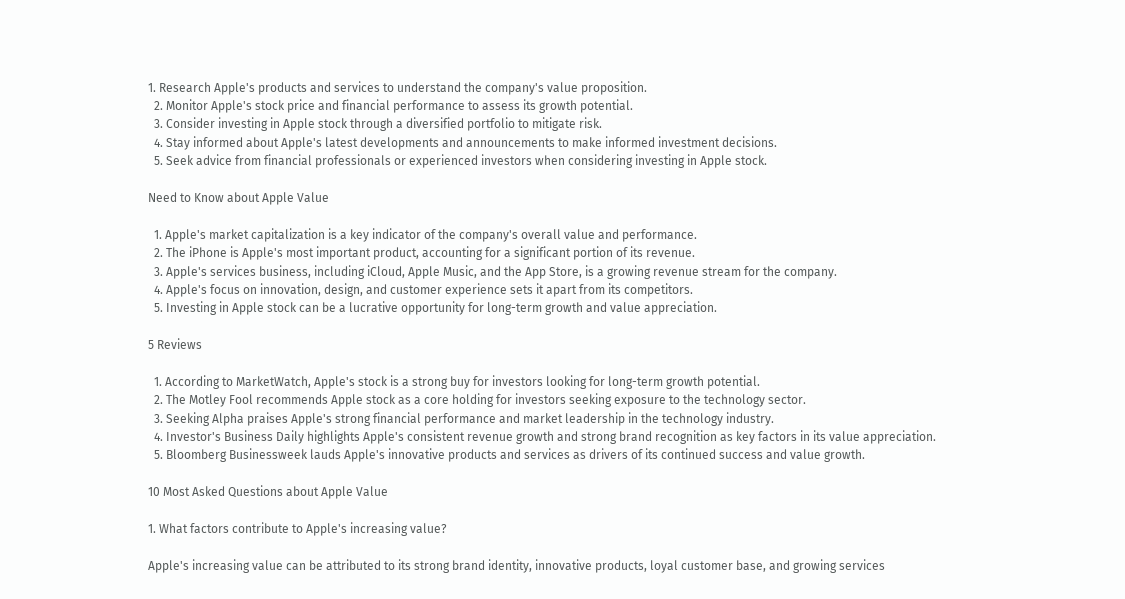1. Research Apple's products and services to understand the company's value proposition.
  2. Monitor Apple's stock price and financial performance to assess its growth potential.
  3. Consider investing in Apple stock through a diversified portfolio to mitigate risk.
  4. Stay informed about Apple's latest developments and announcements to make informed investment decisions.
  5. Seek advice from financial professionals or experienced investors when considering investing in Apple stock.

Need to Know about Apple Value

  1. Apple's market capitalization is a key indicator of the company's overall value and performance.
  2. The iPhone is Apple's most important product, accounting for a significant portion of its revenue.
  3. Apple's services business, including iCloud, Apple Music, and the App Store, is a growing revenue stream for the company.
  4. Apple's focus on innovation, design, and customer experience sets it apart from its competitors.
  5. Investing in Apple stock can be a lucrative opportunity for long-term growth and value appreciation.

5 Reviews

  1. According to MarketWatch, Apple's stock is a strong buy for investors looking for long-term growth potential.
  2. The Motley Fool recommends Apple stock as a core holding for investors seeking exposure to the technology sector.
  3. Seeking Alpha praises Apple's strong financial performance and market leadership in the technology industry.
  4. Investor's Business Daily highlights Apple's consistent revenue growth and strong brand recognition as key factors in its value appreciation.
  5. Bloomberg Businessweek lauds Apple's innovative products and services as drivers of its continued success and value growth.

10 Most Asked Questions about Apple Value

1. What factors contribute to Apple's increasing value?

Apple's increasing value can be attributed to its strong brand identity, innovative products, loyal customer base, and growing services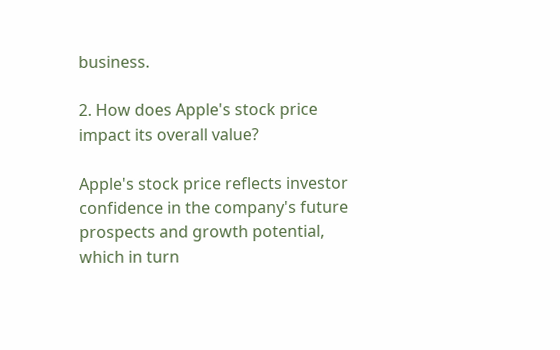business.

2. How does Apple's stock price impact its overall value?

Apple's stock price reflects investor confidence in the company's future prospects and growth potential, which in turn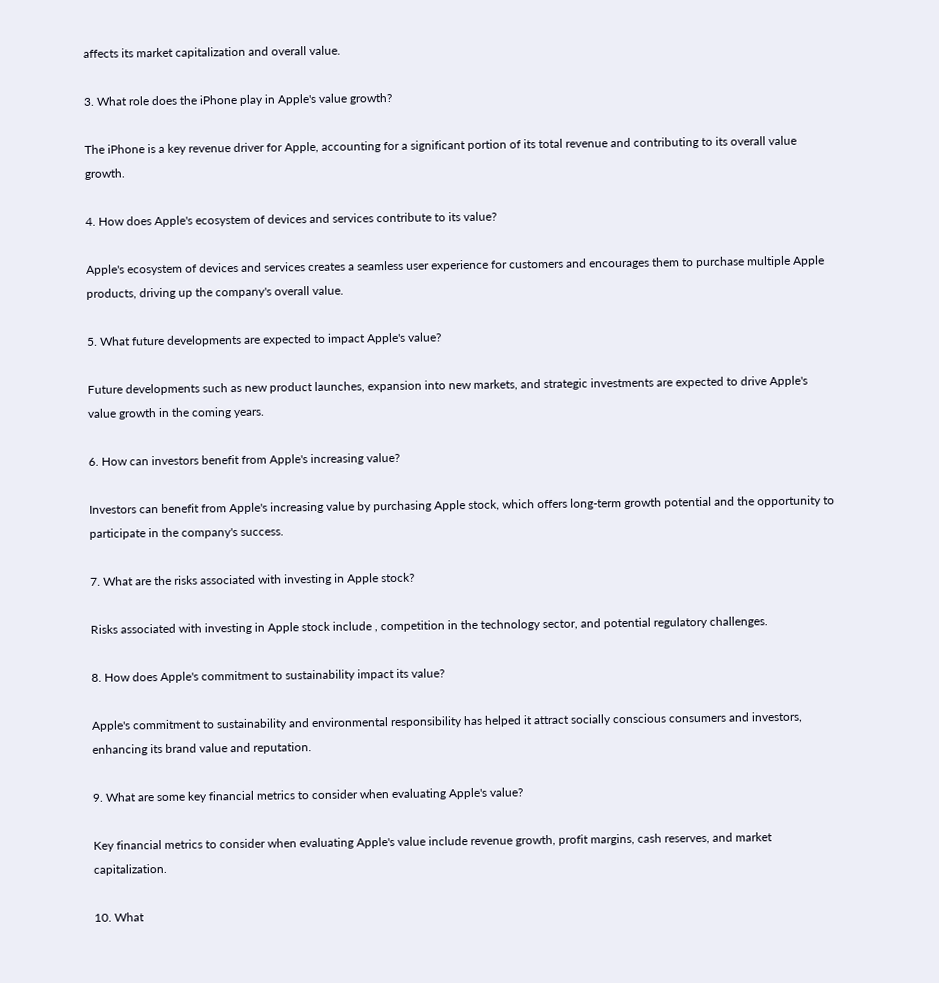affects its market capitalization and overall value.

3. What role does the iPhone play in Apple's value growth?

The iPhone is a key revenue driver for Apple, accounting for a significant portion of its total revenue and contributing to its overall value growth.

4. How does Apple's ecosystem of devices and services contribute to its value?

Apple's ecosystem of devices and services creates a seamless user experience for customers and encourages them to purchase multiple Apple products, driving up the company's overall value.

5. What future developments are expected to impact Apple's value?

Future developments such as new product launches, expansion into new markets, and strategic investments are expected to drive Apple's value growth in the coming years.

6. How can investors benefit from Apple's increasing value?

Investors can benefit from Apple's increasing value by purchasing Apple stock, which offers long-term growth potential and the opportunity to participate in the company's success.

7. What are the risks associated with investing in Apple stock?

Risks associated with investing in Apple stock include , competition in the technology sector, and potential regulatory challenges.

8. How does Apple's commitment to sustainability impact its value?

Apple's commitment to sustainability and environmental responsibility has helped it attract socially conscious consumers and investors, enhancing its brand value and reputation.

9. What are some key financial metrics to consider when evaluating Apple's value?

Key financial metrics to consider when evaluating Apple's value include revenue growth, profit margins, cash reserves, and market capitalization.

10. What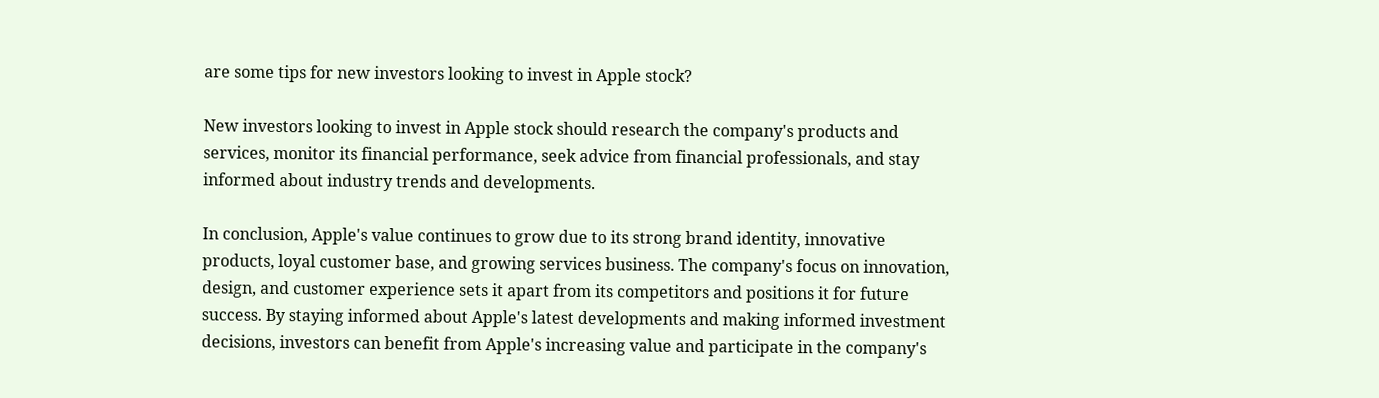are some tips for new investors looking to invest in Apple stock?

New investors looking to invest in Apple stock should research the company's products and services, monitor its financial performance, seek advice from financial professionals, and stay informed about industry trends and developments.

In conclusion, Apple's value continues to grow due to its strong brand identity, innovative products, loyal customer base, and growing services business. The company's focus on innovation, design, and customer experience sets it apart from its competitors and positions it for future success. By staying informed about Apple's latest developments and making informed investment decisions, investors can benefit from Apple's increasing value and participate in the company's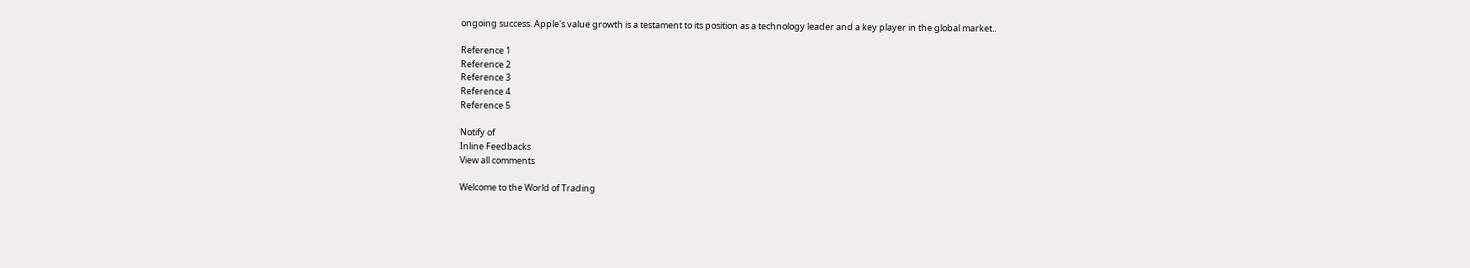ongoing success. Apple's value growth is a testament to its position as a technology leader and a key player in the global market..

Reference 1
Reference 2
Reference 3
Reference 4
Reference 5

Notify of
Inline Feedbacks
View all comments

Welcome to the World of Trading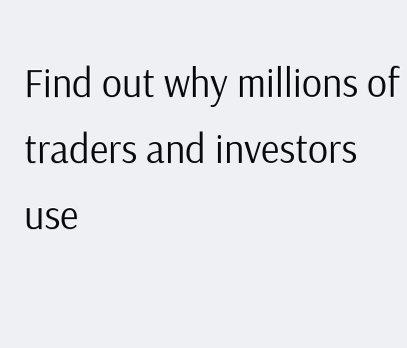Find out why millions of traders and investors use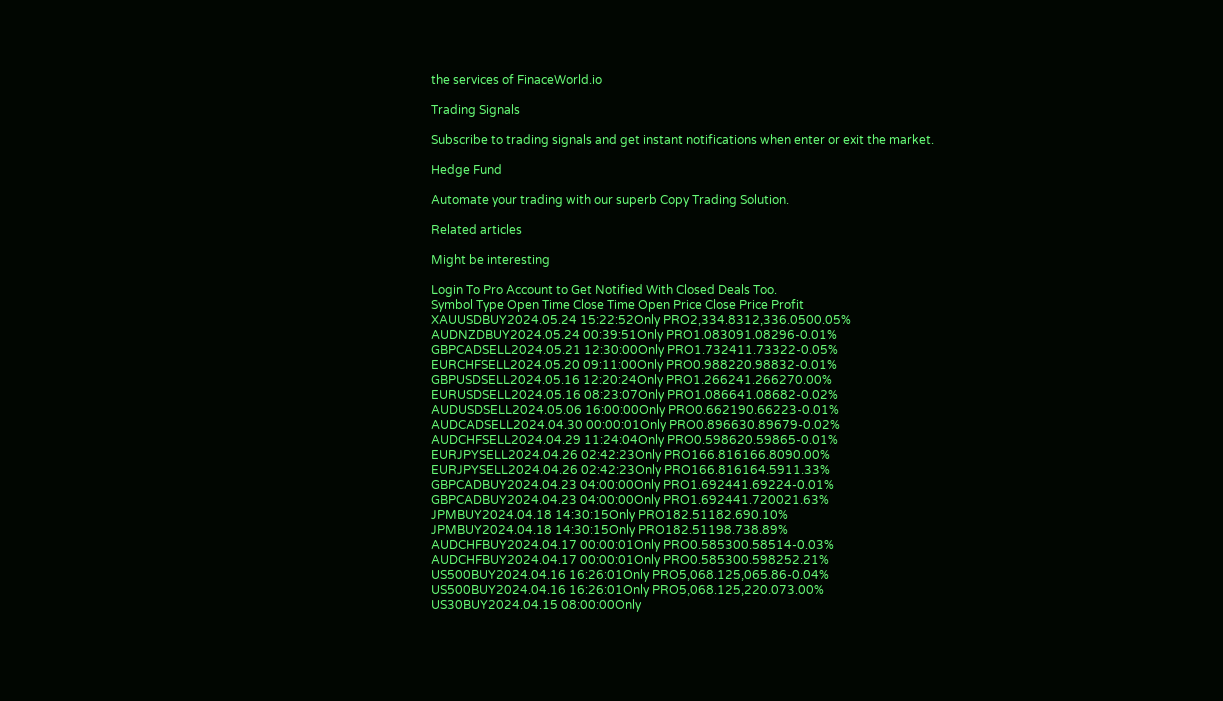the services of FinaceWorld.io

Trading Signals

Subscribe to trading signals and get instant notifications when enter or exit the market.

Hedge Fund

Automate your trading with our superb Copy Trading Solution.

Related articles

Might be interesting

Login To Pro Account to Get Notified With Closed Deals Too.
Symbol Type Open Time Close Time Open Price Close Price Profit
XAUUSDBUY2024.05.24 15:22:52Only PRO2,334.8312,336.0500.05%
AUDNZDBUY2024.05.24 00:39:51Only PRO1.083091.08296-0.01%
GBPCADSELL2024.05.21 12:30:00Only PRO1.732411.73322-0.05%
EURCHFSELL2024.05.20 09:11:00Only PRO0.988220.98832-0.01%
GBPUSDSELL2024.05.16 12:20:24Only PRO1.266241.266270.00%
EURUSDSELL2024.05.16 08:23:07Only PRO1.086641.08682-0.02%
AUDUSDSELL2024.05.06 16:00:00Only PRO0.662190.66223-0.01%
AUDCADSELL2024.04.30 00:00:01Only PRO0.896630.89679-0.02%
AUDCHFSELL2024.04.29 11:24:04Only PRO0.598620.59865-0.01%
EURJPYSELL2024.04.26 02:42:23Only PRO166.816166.8090.00%
EURJPYSELL2024.04.26 02:42:23Only PRO166.816164.5911.33%
GBPCADBUY2024.04.23 04:00:00Only PRO1.692441.69224-0.01%
GBPCADBUY2024.04.23 04:00:00Only PRO1.692441.720021.63%
JPMBUY2024.04.18 14:30:15Only PRO182.51182.690.10%
JPMBUY2024.04.18 14:30:15Only PRO182.51198.738.89%
AUDCHFBUY2024.04.17 00:00:01Only PRO0.585300.58514-0.03%
AUDCHFBUY2024.04.17 00:00:01Only PRO0.585300.598252.21%
US500BUY2024.04.16 16:26:01Only PRO5,068.125,065.86-0.04%
US500BUY2024.04.16 16:26:01Only PRO5,068.125,220.073.00%
US30BUY2024.04.15 08:00:00Only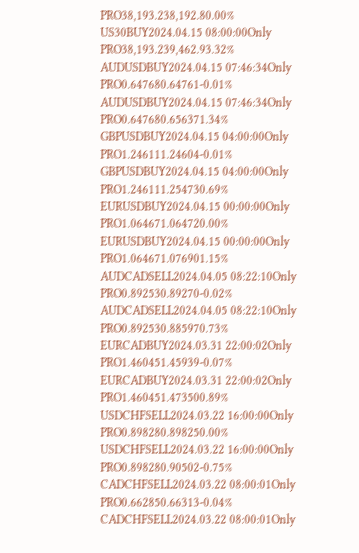PRO38,193.238,192.80.00%
US30BUY2024.04.15 08:00:00Only PRO38,193.239,462.93.32%
AUDUSDBUY2024.04.15 07:46:34Only PRO0.647680.64761-0.01%
AUDUSDBUY2024.04.15 07:46:34Only PRO0.647680.656371.34%
GBPUSDBUY2024.04.15 04:00:00Only PRO1.246111.24604-0.01%
GBPUSDBUY2024.04.15 04:00:00Only PRO1.246111.254730.69%
EURUSDBUY2024.04.15 00:00:00Only PRO1.064671.064720.00%
EURUSDBUY2024.04.15 00:00:00Only PRO1.064671.076901.15%
AUDCADSELL2024.04.05 08:22:10Only PRO0.892530.89270-0.02%
AUDCADSELL2024.04.05 08:22:10Only PRO0.892530.885970.73%
EURCADBUY2024.03.31 22:00:02Only PRO1.460451.45939-0.07%
EURCADBUY2024.03.31 22:00:02Only PRO1.460451.473500.89%
USDCHFSELL2024.03.22 16:00:00Only PRO0.898280.898250.00%
USDCHFSELL2024.03.22 16:00:00Only PRO0.898280.90502-0.75%
CADCHFSELL2024.03.22 08:00:01Only PRO0.662850.66313-0.04%
CADCHFSELL2024.03.22 08:00:01Only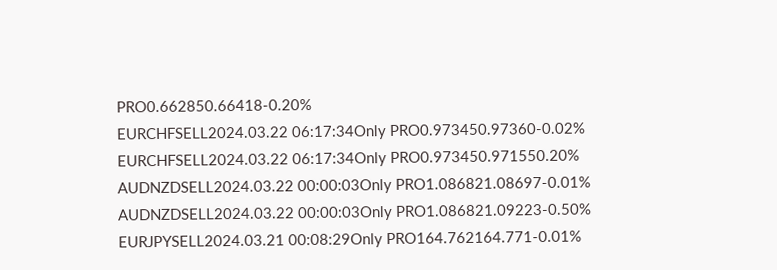PRO0.662850.66418-0.20%
EURCHFSELL2024.03.22 06:17:34Only PRO0.973450.97360-0.02%
EURCHFSELL2024.03.22 06:17:34Only PRO0.973450.971550.20%
AUDNZDSELL2024.03.22 00:00:03Only PRO1.086821.08697-0.01%
AUDNZDSELL2024.03.22 00:00:03Only PRO1.086821.09223-0.50%
EURJPYSELL2024.03.21 00:08:29Only PRO164.762164.771-0.01%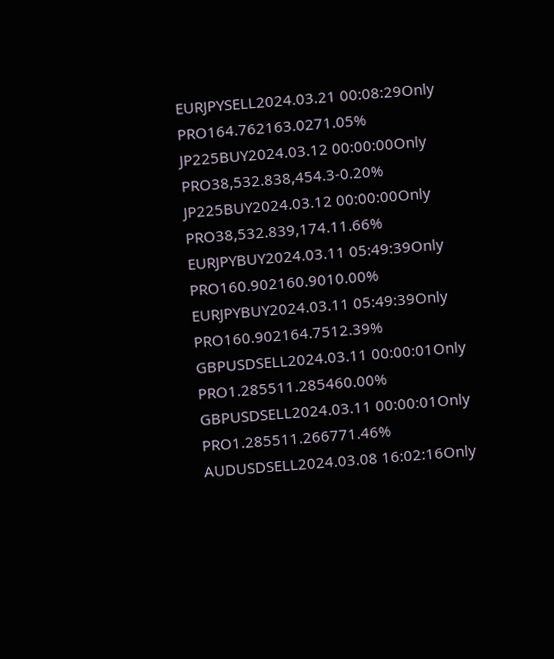EURJPYSELL2024.03.21 00:08:29Only PRO164.762163.0271.05%
JP225BUY2024.03.12 00:00:00Only PRO38,532.838,454.3-0.20%
JP225BUY2024.03.12 00:00:00Only PRO38,532.839,174.11.66%
EURJPYBUY2024.03.11 05:49:39Only PRO160.902160.9010.00%
EURJPYBUY2024.03.11 05:49:39Only PRO160.902164.7512.39%
GBPUSDSELL2024.03.11 00:00:01Only PRO1.285511.285460.00%
GBPUSDSELL2024.03.11 00:00:01Only PRO1.285511.266771.46%
AUDUSDSELL2024.03.08 16:02:16Only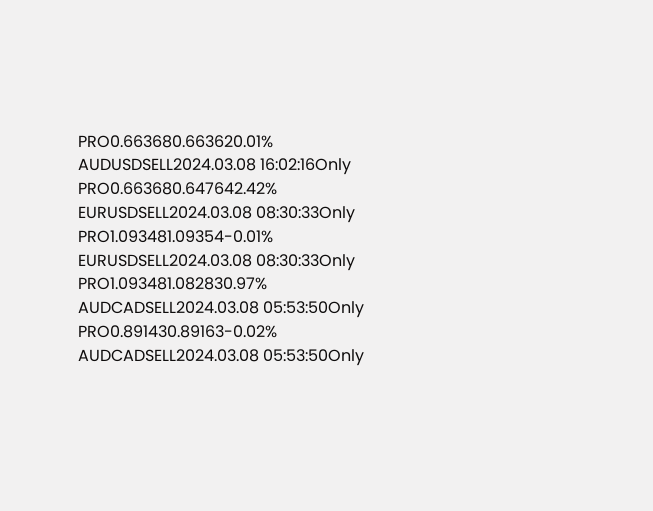PRO0.663680.663620.01%
AUDUSDSELL2024.03.08 16:02:16Only PRO0.663680.647642.42%
EURUSDSELL2024.03.08 08:30:33Only PRO1.093481.09354-0.01%
EURUSDSELL2024.03.08 08:30:33Only PRO1.093481.082830.97%
AUDCADSELL2024.03.08 05:53:50Only PRO0.891430.89163-0.02%
AUDCADSELL2024.03.08 05:53:50Only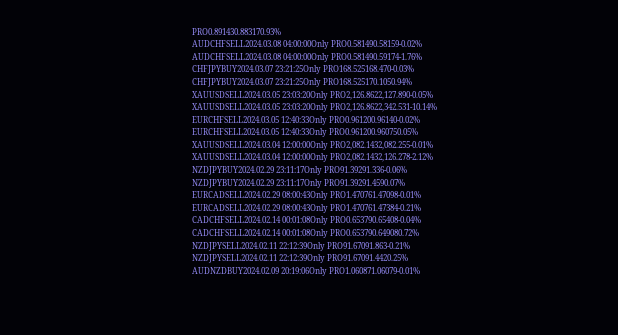PRO0.891430.883170.93%
AUDCHFSELL2024.03.08 04:00:00Only PRO0.581490.58159-0.02%
AUDCHFSELL2024.03.08 04:00:00Only PRO0.581490.59174-1.76%
CHFJPYBUY2024.03.07 23:21:25Only PRO168.525168.470-0.03%
CHFJPYBUY2024.03.07 23:21:25Only PRO168.525170.1050.94%
XAUUSDSELL2024.03.05 23:03:20Only PRO2,126.8622,127.890-0.05%
XAUUSDSELL2024.03.05 23:03:20Only PRO2,126.8622,342.531-10.14%
EURCHFSELL2024.03.05 12:40:33Only PRO0.961200.96140-0.02%
EURCHFSELL2024.03.05 12:40:33Only PRO0.961200.960750.05%
XAUUSDSELL2024.03.04 12:00:00Only PRO2,082.1432,082.255-0.01%
XAUUSDSELL2024.03.04 12:00:00Only PRO2,082.1432,126.278-2.12%
NZDJPYBUY2024.02.29 23:11:17Only PRO91.39291.336-0.06%
NZDJPYBUY2024.02.29 23:11:17Only PRO91.39291.4590.07%
EURCADSELL2024.02.29 08:00:43Only PRO1.470761.47098-0.01%
EURCADSELL2024.02.29 08:00:43Only PRO1.470761.47384-0.21%
CADCHFSELL2024.02.14 00:01:08Only PRO0.653790.65408-0.04%
CADCHFSELL2024.02.14 00:01:08Only PRO0.653790.649080.72%
NZDJPYSELL2024.02.11 22:12:39Only PRO91.67091.863-0.21%
NZDJPYSELL2024.02.11 22:12:39Only PRO91.67091.4420.25%
AUDNZDBUY2024.02.09 20:19:06Only PRO1.060871.06079-0.01%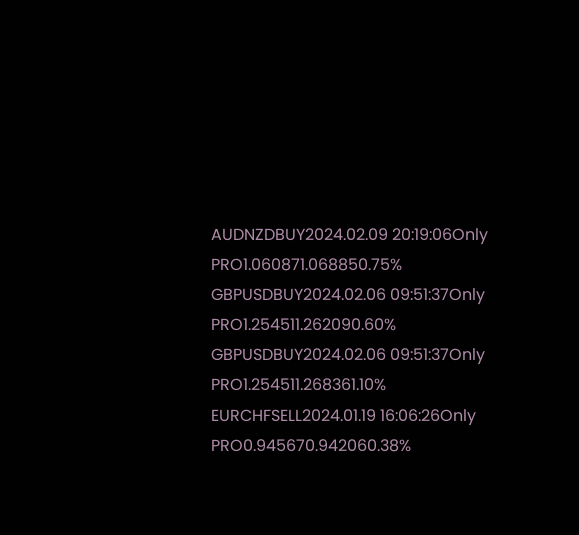AUDNZDBUY2024.02.09 20:19:06Only PRO1.060871.068850.75%
GBPUSDBUY2024.02.06 09:51:37Only PRO1.254511.262090.60%
GBPUSDBUY2024.02.06 09:51:37Only PRO1.254511.268361.10%
EURCHFSELL2024.01.19 16:06:26Only PRO0.945670.942060.38%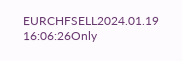EURCHFSELL2024.01.19 16:06:26Only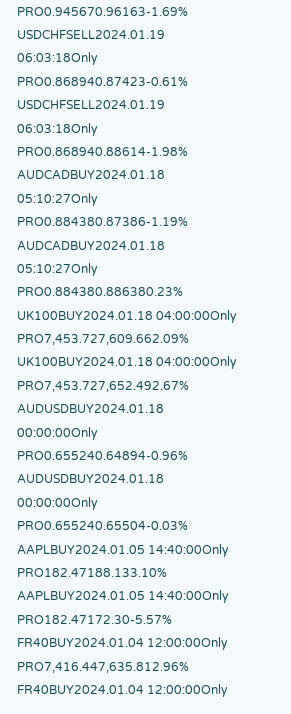PRO0.945670.96163-1.69%
USDCHFSELL2024.01.19 06:03:18Only PRO0.868940.87423-0.61%
USDCHFSELL2024.01.19 06:03:18Only PRO0.868940.88614-1.98%
AUDCADBUY2024.01.18 05:10:27Only PRO0.884380.87386-1.19%
AUDCADBUY2024.01.18 05:10:27Only PRO0.884380.886380.23%
UK100BUY2024.01.18 04:00:00Only PRO7,453.727,609.662.09%
UK100BUY2024.01.18 04:00:00Only PRO7,453.727,652.492.67%
AUDUSDBUY2024.01.18 00:00:00Only PRO0.655240.64894-0.96%
AUDUSDBUY2024.01.18 00:00:00Only PRO0.655240.65504-0.03%
AAPLBUY2024.01.05 14:40:00Only PRO182.47188.133.10%
AAPLBUY2024.01.05 14:40:00Only PRO182.47172.30-5.57%
FR40BUY2024.01.04 12:00:00Only PRO7,416.447,635.812.96%
FR40BUY2024.01.04 12:00:00Only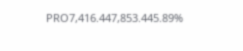PRO7,416.447,853.445.89%